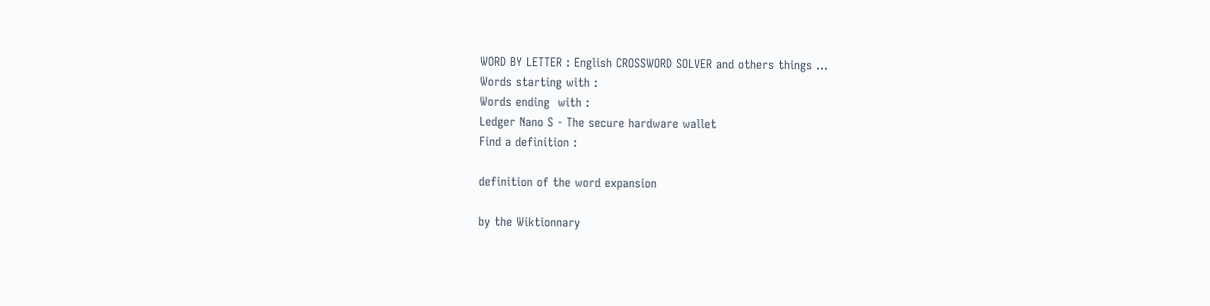WORD BY LETTER : English CROSSWORD SOLVER and others things ...
Words starting with :
Words ending  with :
Ledger Nano S - The secure hardware wallet
Find a definition :

definition of the word expansion

by the Wiktionnary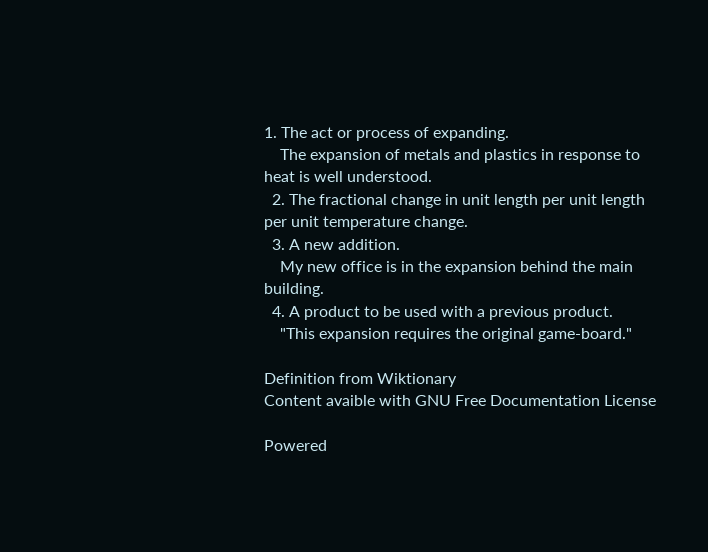1. The act or process of expanding.
    The expansion of metals and plastics in response to heat is well understood.
  2. The fractional change in unit length per unit length per unit temperature change.
  3. A new addition.
    My new office is in the expansion behind the main building.
  4. A product to be used with a previous product.
    "This expansion requires the original game-board."

Definition from Wiktionary
Content avaible with GNU Free Documentation License

Powered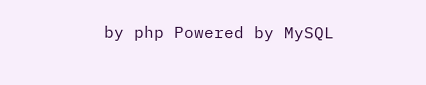by php Powered by MySQL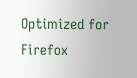Optimized for Firefox